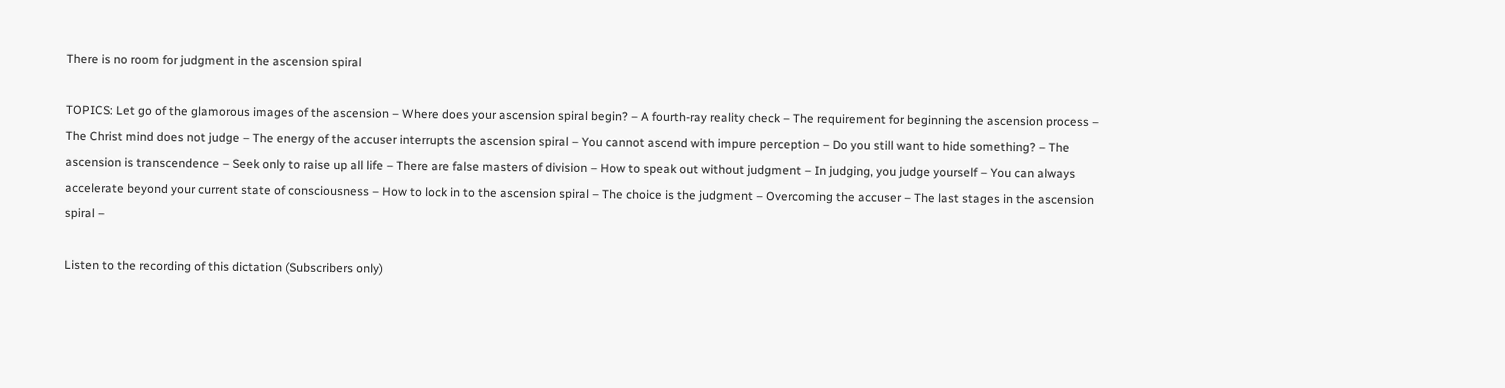There is no room for judgment in the ascension spiral

TOPICS: Let go of the glamorous images of the ascension – Where does your ascension spiral begin? – A fourth-ray reality check – The requirement for beginning the ascension process – The Christ mind does not judge – The energy of the accuser interrupts the ascension spiral – You cannot ascend with impure perception – Do you still want to hide something? – The ascension is transcendence – Seek only to raise up all life – There are false masters of division – How to speak out without judgment – In judging, you judge yourself – You can always accelerate beyond your current state of consciousness – How to lock in to the ascension spiral – The choice is the judgment – Overcoming the accuser – The last stages in the ascension spiral –

Listen to the recording of this dictation (Subscribers only)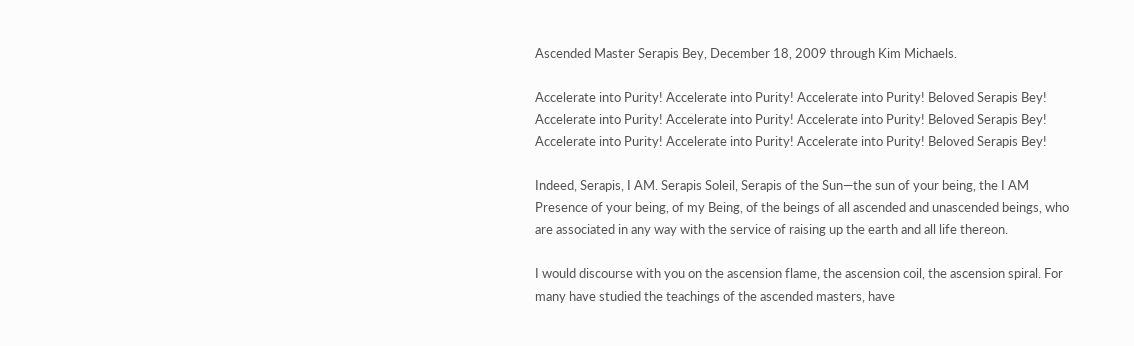Ascended Master Serapis Bey, December 18, 2009 through Kim Michaels.

Accelerate into Purity! Accelerate into Purity! Accelerate into Purity! Beloved Serapis Bey!
Accelerate into Purity! Accelerate into Purity! Accelerate into Purity! Beloved Serapis Bey!
Accelerate into Purity! Accelerate into Purity! Accelerate into Purity! Beloved Serapis Bey!

Indeed, Serapis, I AM. Serapis Soleil, Serapis of the Sun—the sun of your being, the I AM Presence of your being, of my Being, of the beings of all ascended and unascended beings, who are associated in any way with the service of raising up the earth and all life thereon.

I would discourse with you on the ascension flame, the ascension coil, the ascension spiral. For many have studied the teachings of the ascended masters, have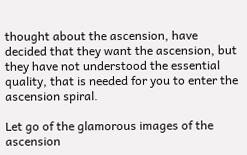thought about the ascension, have decided that they want the ascension, but they have not understood the essential quality, that is needed for you to enter the ascension spiral.

Let go of the glamorous images of the ascension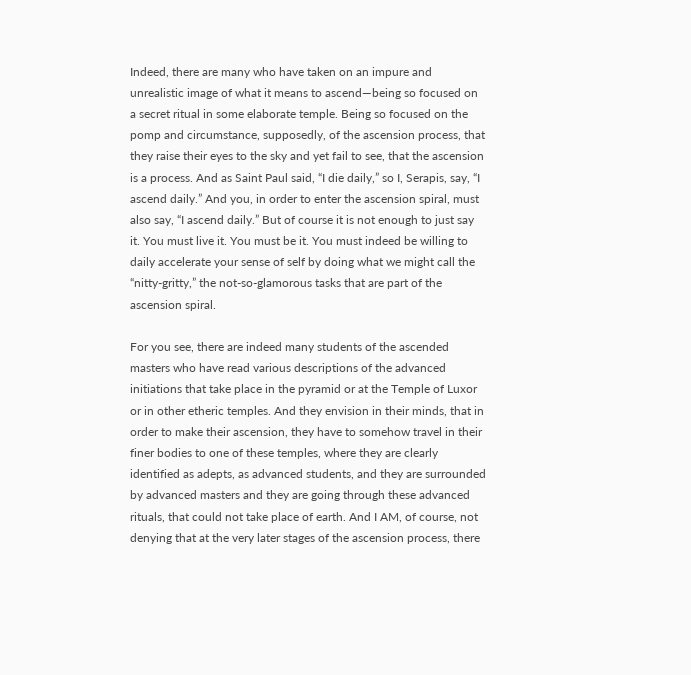Indeed, there are many who have taken on an impure and unrealistic image of what it means to ascend—being so focused on a secret ritual in some elaborate temple. Being so focused on the pomp and circumstance, supposedly, of the ascension process, that they raise their eyes to the sky and yet fail to see, that the ascension is a process. And as Saint Paul said, “I die daily,” so I, Serapis, say, “I ascend daily.” And you, in order to enter the ascension spiral, must also say, “I ascend daily.” But of course it is not enough to just say it. You must live it. You must be it. You must indeed be willing to daily accelerate your sense of self by doing what we might call the “nitty-gritty,” the not-so-glamorous tasks that are part of the ascension spiral.

For you see, there are indeed many students of the ascended masters who have read various descriptions of the advanced initiations that take place in the pyramid or at the Temple of Luxor or in other etheric temples. And they envision in their minds, that in order to make their ascension, they have to somehow travel in their finer bodies to one of these temples, where they are clearly identified as adepts, as advanced students, and they are surrounded by advanced masters and they are going through these advanced rituals, that could not take place of earth. And I AM, of course, not denying that at the very later stages of the ascension process, there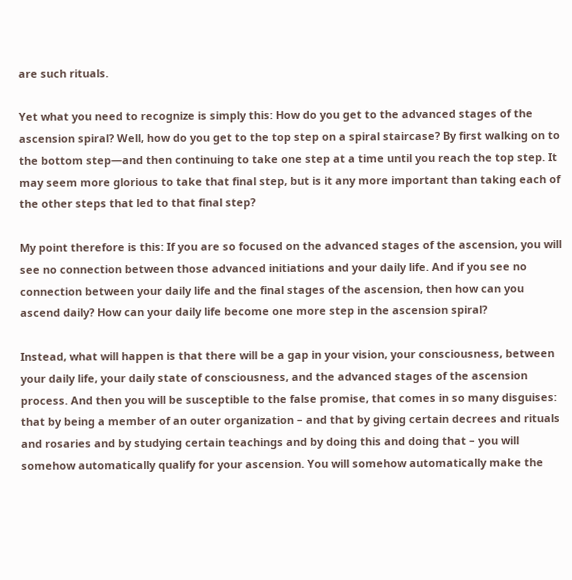are such rituals.

Yet what you need to recognize is simply this: How do you get to the advanced stages of the ascension spiral? Well, how do you get to the top step on a spiral staircase? By first walking on to the bottom step—and then continuing to take one step at a time until you reach the top step. It may seem more glorious to take that final step, but is it any more important than taking each of the other steps that led to that final step?

My point therefore is this: If you are so focused on the advanced stages of the ascension, you will see no connection between those advanced initiations and your daily life. And if you see no connection between your daily life and the final stages of the ascension, then how can you ascend daily? How can your daily life become one more step in the ascension spiral?

Instead, what will happen is that there will be a gap in your vision, your consciousness, between your daily life, your daily state of consciousness, and the advanced stages of the ascension process. And then you will be susceptible to the false promise, that comes in so many disguises: that by being a member of an outer organization – and that by giving certain decrees and rituals and rosaries and by studying certain teachings and by doing this and doing that – you will somehow automatically qualify for your ascension. You will somehow automatically make the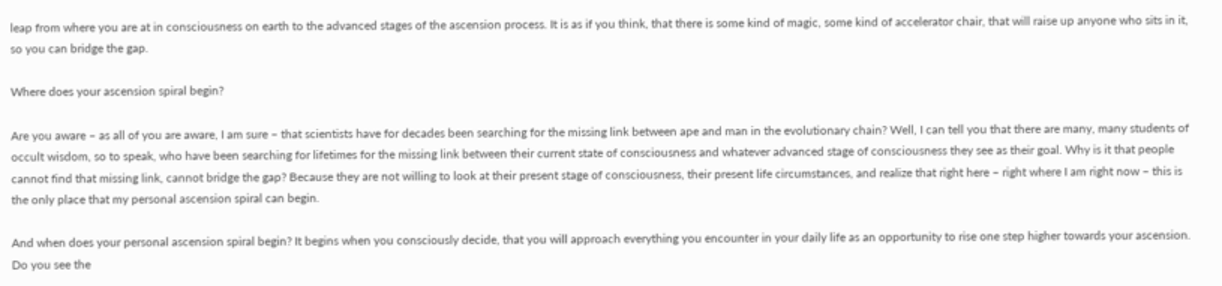leap from where you are at in consciousness on earth to the advanced stages of the ascension process. It is as if you think, that there is some kind of magic, some kind of accelerator chair, that will raise up anyone who sits in it, so you can bridge the gap.

Where does your ascension spiral begin?

Are you aware – as all of you are aware, I am sure – that scientists have for decades been searching for the missing link between ape and man in the evolutionary chain? Well, I can tell you that there are many, many students of occult wisdom, so to speak, who have been searching for lifetimes for the missing link between their current state of consciousness and whatever advanced stage of consciousness they see as their goal. Why is it that people cannot find that missing link, cannot bridge the gap? Because they are not willing to look at their present stage of consciousness, their present life circumstances, and realize that right here – right where I am right now – this is the only place that my personal ascension spiral can begin.

And when does your personal ascension spiral begin? It begins when you consciously decide, that you will approach everything you encounter in your daily life as an opportunity to rise one step higher towards your ascension. Do you see the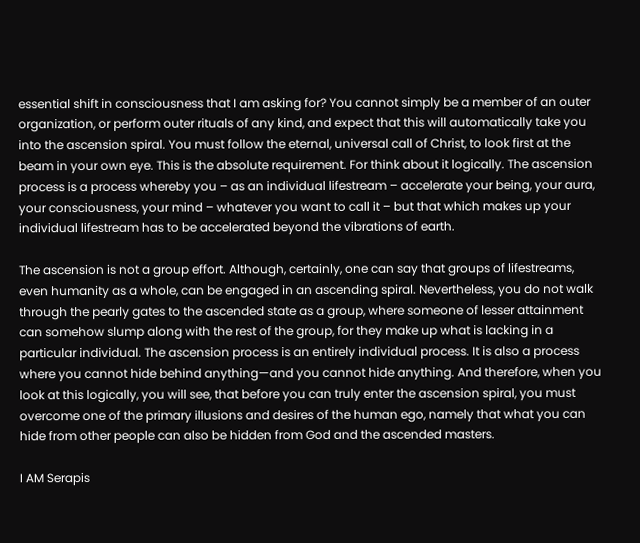essential shift in consciousness that I am asking for? You cannot simply be a member of an outer organization, or perform outer rituals of any kind, and expect that this will automatically take you into the ascension spiral. You must follow the eternal, universal call of Christ, to look first at the beam in your own eye. This is the absolute requirement. For think about it logically. The ascension process is a process whereby you – as an individual lifestream – accelerate your being, your aura, your consciousness, your mind – whatever you want to call it – but that which makes up your individual lifestream has to be accelerated beyond the vibrations of earth.

The ascension is not a group effort. Although, certainly, one can say that groups of lifestreams, even humanity as a whole, can be engaged in an ascending spiral. Nevertheless, you do not walk through the pearly gates to the ascended state as a group, where someone of lesser attainment can somehow slump along with the rest of the group, for they make up what is lacking in a particular individual. The ascension process is an entirely individual process. It is also a process where you cannot hide behind anything—and you cannot hide anything. And therefore, when you look at this logically, you will see, that before you can truly enter the ascension spiral, you must overcome one of the primary illusions and desires of the human ego, namely that what you can hide from other people can also be hidden from God and the ascended masters.

I AM Serapis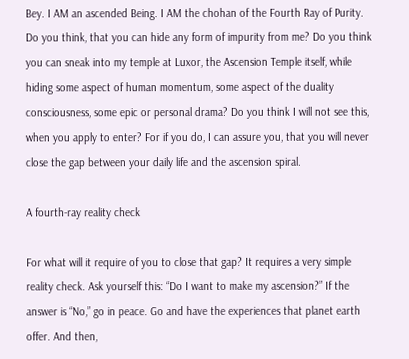Bey. I AM an ascended Being. I AM the chohan of the Fourth Ray of Purity. Do you think, that you can hide any form of impurity from me? Do you think you can sneak into my temple at Luxor, the Ascension Temple itself, while hiding some aspect of human momentum, some aspect of the duality consciousness, some epic or personal drama? Do you think I will not see this, when you apply to enter? For if you do, I can assure you, that you will never close the gap between your daily life and the ascension spiral.

A fourth-ray reality check

For what will it require of you to close that gap? It requires a very simple reality check. Ask yourself this: “Do I want to make my ascension?” If the answer is “No,” go in peace. Go and have the experiences that planet earth offer. And then,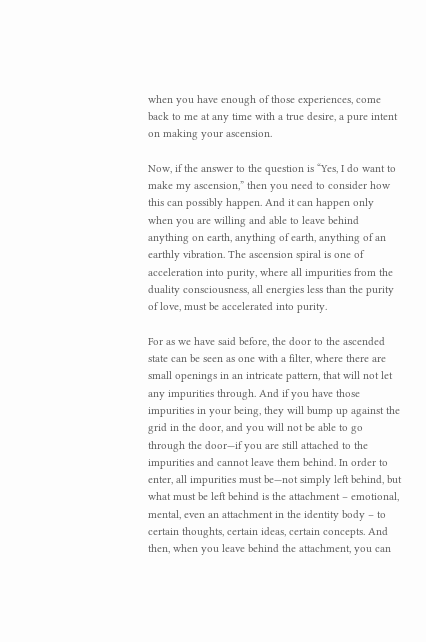when you have enough of those experiences, come back to me at any time with a true desire, a pure intent on making your ascension.

Now, if the answer to the question is “Yes, I do want to make my ascension,” then you need to consider how this can possibly happen. And it can happen only when you are willing and able to leave behind anything on earth, anything of earth, anything of an earthly vibration. The ascension spiral is one of acceleration into purity, where all impurities from the duality consciousness, all energies less than the purity of love, must be accelerated into purity.

For as we have said before, the door to the ascended state can be seen as one with a filter, where there are small openings in an intricate pattern, that will not let any impurities through. And if you have those impurities in your being, they will bump up against the grid in the door, and you will not be able to go through the door—if you are still attached to the impurities and cannot leave them behind. In order to enter, all impurities must be—not simply left behind, but what must be left behind is the attachment – emotional, mental, even an attachment in the identity body – to certain thoughts, certain ideas, certain concepts. And then, when you leave behind the attachment, you can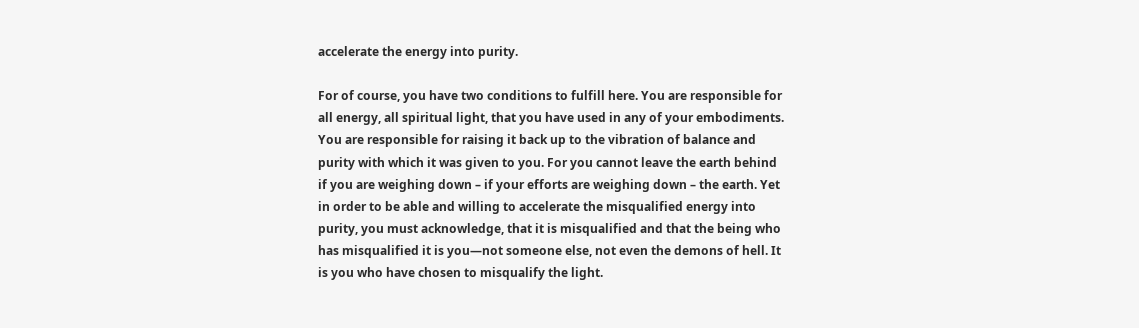accelerate the energy into purity.

For of course, you have two conditions to fulfill here. You are responsible for all energy, all spiritual light, that you have used in any of your embodiments. You are responsible for raising it back up to the vibration of balance and purity with which it was given to you. For you cannot leave the earth behind if you are weighing down – if your efforts are weighing down – the earth. Yet in order to be able and willing to accelerate the misqualified energy into purity, you must acknowledge, that it is misqualified and that the being who has misqualified it is you—not someone else, not even the demons of hell. It is you who have chosen to misqualify the light.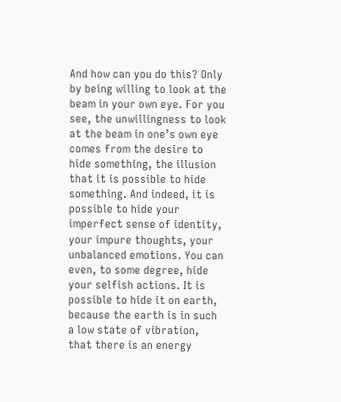And how can you do this? Only by being willing to look at the beam in your own eye. For you see, the unwillingness to look at the beam in one’s own eye comes from the desire to hide something, the illusion that it is possible to hide something. And indeed, it is possible to hide your imperfect sense of identity, your impure thoughts, your unbalanced emotions. You can even, to some degree, hide your selfish actions. It is possible to hide it on earth, because the earth is in such a low state of vibration, that there is an energy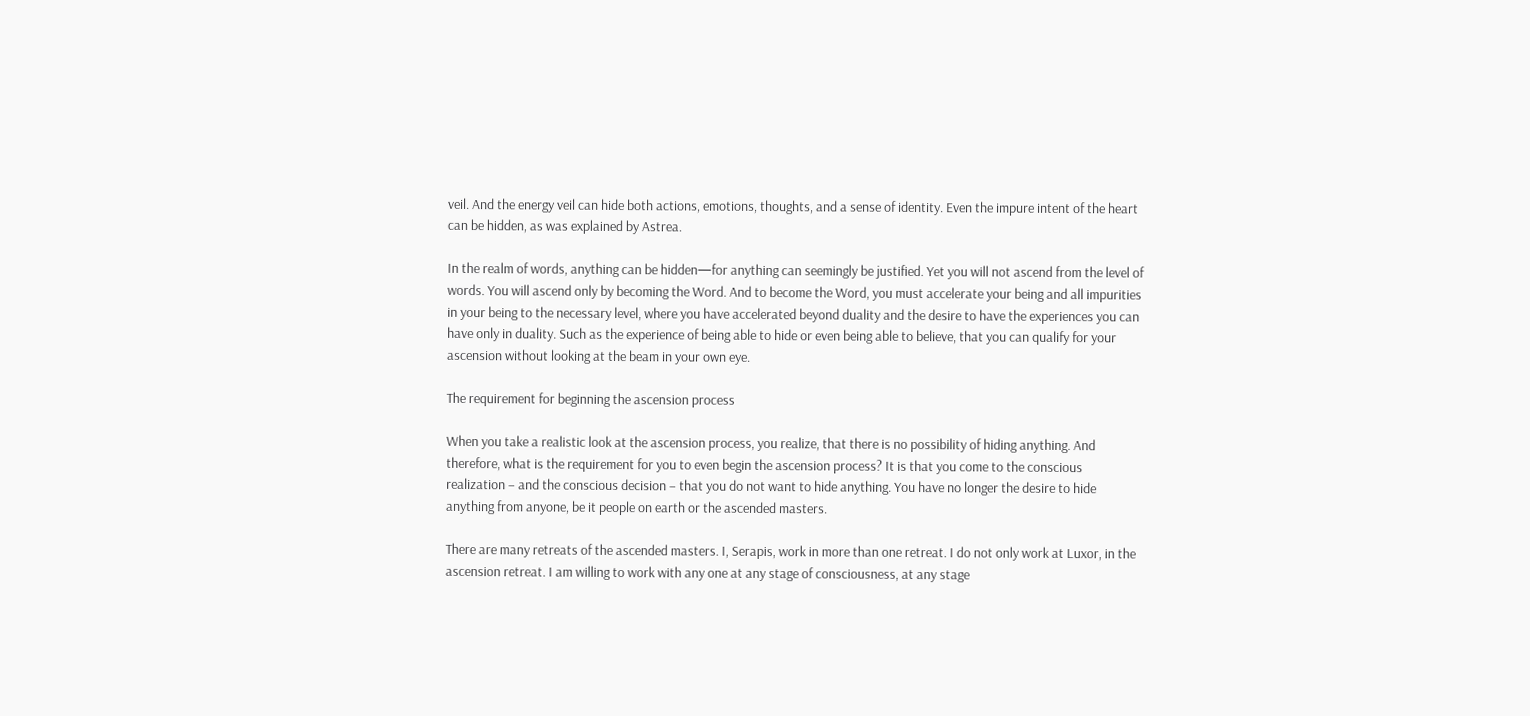veil. And the energy veil can hide both actions, emotions, thoughts, and a sense of identity. Even the impure intent of the heart can be hidden, as was explained by Astrea.

In the realm of words, anything can be hidden—for anything can seemingly be justified. Yet you will not ascend from the level of words. You will ascend only by becoming the Word. And to become the Word, you must accelerate your being and all impurities in your being to the necessary level, where you have accelerated beyond duality and the desire to have the experiences you can have only in duality. Such as the experience of being able to hide or even being able to believe, that you can qualify for your ascension without looking at the beam in your own eye.

The requirement for beginning the ascension process

When you take a realistic look at the ascension process, you realize, that there is no possibility of hiding anything. And therefore, what is the requirement for you to even begin the ascension process? It is that you come to the conscious realization – and the conscious decision – that you do not want to hide anything. You have no longer the desire to hide anything from anyone, be it people on earth or the ascended masters.

There are many retreats of the ascended masters. I, Serapis, work in more than one retreat. I do not only work at Luxor, in the ascension retreat. I am willing to work with any one at any stage of consciousness, at any stage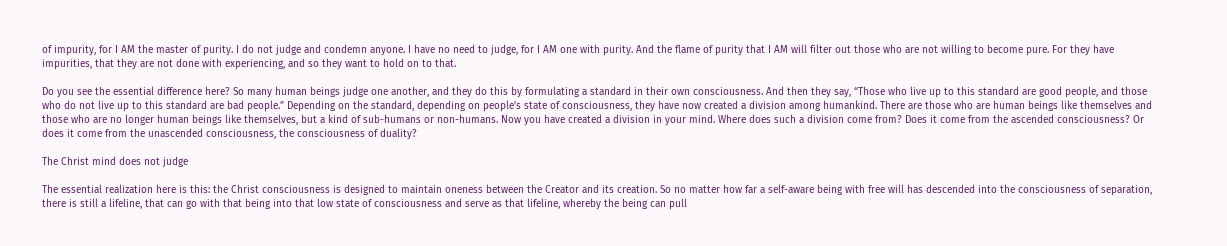of impurity, for I AM the master of purity. I do not judge and condemn anyone. I have no need to judge, for I AM one with purity. And the flame of purity that I AM will filter out those who are not willing to become pure. For they have impurities, that they are not done with experiencing, and so they want to hold on to that.

Do you see the essential difference here? So many human beings judge one another, and they do this by formulating a standard in their own consciousness. And then they say, “Those who live up to this standard are good people, and those who do not live up to this standard are bad people.” Depending on the standard, depending on people’s state of consciousness, they have now created a division among humankind. There are those who are human beings like themselves and those who are no longer human beings like themselves, but a kind of sub-humans or non-humans. Now you have created a division in your mind. Where does such a division come from? Does it come from the ascended consciousness? Or does it come from the unascended consciousness, the consciousness of duality?

The Christ mind does not judge

The essential realization here is this: the Christ consciousness is designed to maintain oneness between the Creator and its creation. So no matter how far a self-aware being with free will has descended into the consciousness of separation, there is still a lifeline, that can go with that being into that low state of consciousness and serve as that lifeline, whereby the being can pull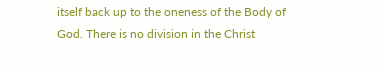itself back up to the oneness of the Body of God. There is no division in the Christ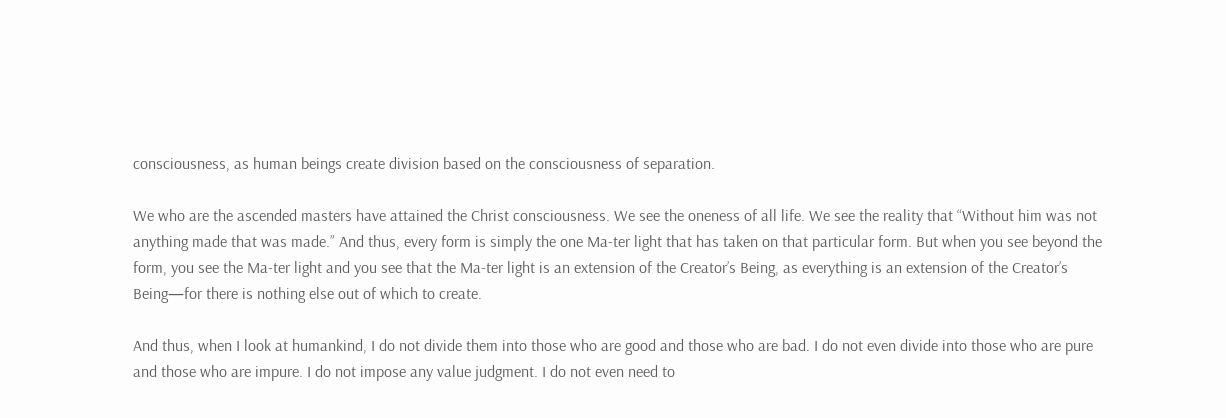consciousness, as human beings create division based on the consciousness of separation.

We who are the ascended masters have attained the Christ consciousness. We see the oneness of all life. We see the reality that “Without him was not anything made that was made.” And thus, every form is simply the one Ma-ter light that has taken on that particular form. But when you see beyond the form, you see the Ma-ter light and you see that the Ma-ter light is an extension of the Creator’s Being, as everything is an extension of the Creator’s Being—for there is nothing else out of which to create.

And thus, when I look at humankind, I do not divide them into those who are good and those who are bad. I do not even divide into those who are pure and those who are impure. I do not impose any value judgment. I do not even need to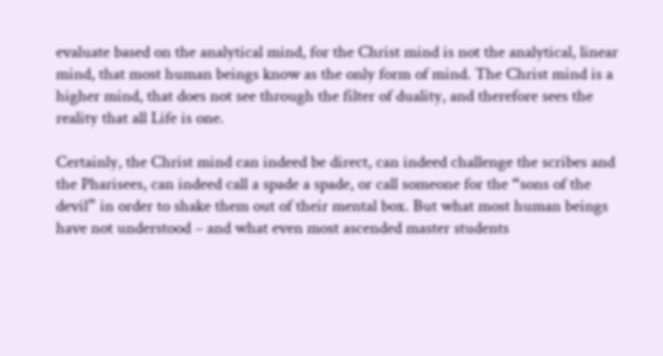evaluate based on the analytical mind, for the Christ mind is not the analytical, linear mind, that most human beings know as the only form of mind. The Christ mind is a higher mind, that does not see through the filter of duality, and therefore sees the reality that all Life is one.

Certainly, the Christ mind can indeed be direct, can indeed challenge the scribes and the Pharisees, can indeed call a spade a spade, or call someone for the “sons of the devil” in order to shake them out of their mental box. But what most human beings have not understood – and what even most ascended master students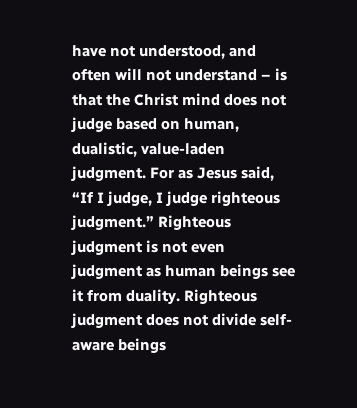have not understood, and often will not understand – is that the Christ mind does not judge based on human, dualistic, value-laden judgment. For as Jesus said, “If I judge, I judge righteous judgment.” Righteous judgment is not even judgment as human beings see it from duality. Righteous judgment does not divide self-aware beings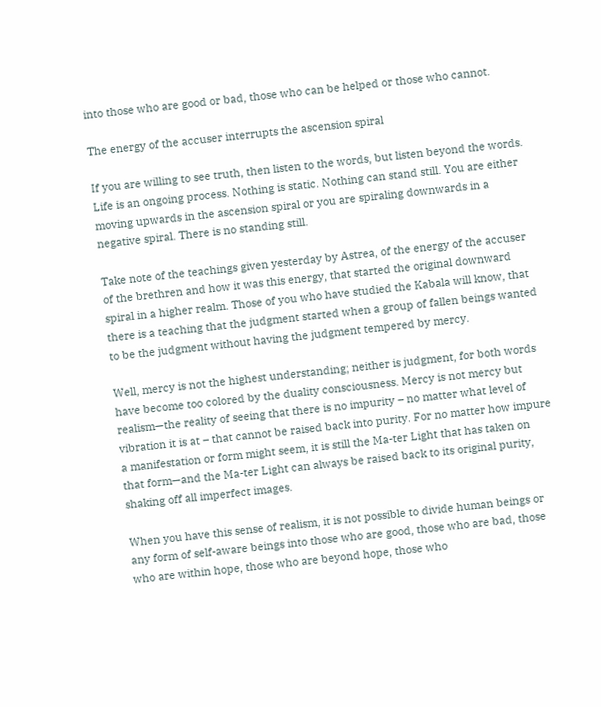into those who are good or bad, those who can be helped or those who cannot.

The energy of the accuser interrupts the ascension spiral

If you are willing to see truth, then listen to the words, but listen beyond the words. Life is an ongoing process. Nothing is static. Nothing can stand still. You are either moving upwards in the ascension spiral or you are spiraling downwards in a negative spiral. There is no standing still.

Take note of the teachings given yesterday by Astrea, of the energy of the accuser of the brethren and how it was this energy, that started the original downward spiral in a higher realm. Those of you who have studied the Kabala will know, that there is a teaching that the judgment started when a group of fallen beings wanted to be the judgment without having the judgment tempered by mercy.

Well, mercy is not the highest understanding; neither is judgment, for both words have become too colored by the duality consciousness. Mercy is not mercy but realism—the reality of seeing that there is no impurity – no matter what level of vibration it is at – that cannot be raised back into purity. For no matter how impure a manifestation or form might seem, it is still the Ma-ter Light that has taken on that form—and the Ma-ter Light can always be raised back to its original purity, shaking off all imperfect images.

When you have this sense of realism, it is not possible to divide human beings or any form of self-aware beings into those who are good, those who are bad, those who are within hope, those who are beyond hope, those who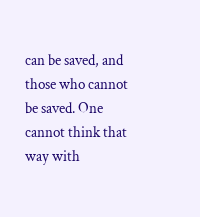can be saved, and those who cannot be saved. One cannot think that way with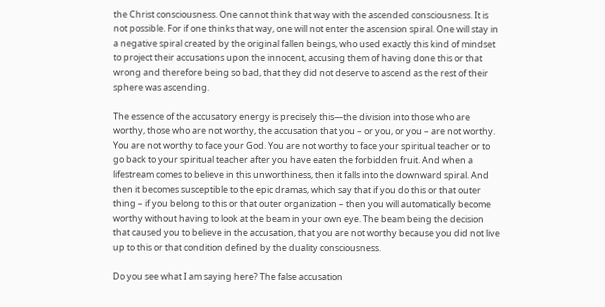the Christ consciousness. One cannot think that way with the ascended consciousness. It is not possible. For if one thinks that way, one will not enter the ascension spiral. One will stay in a negative spiral created by the original fallen beings, who used exactly this kind of mindset to project their accusations upon the innocent, accusing them of having done this or that wrong and therefore being so bad, that they did not deserve to ascend as the rest of their sphere was ascending.

The essence of the accusatory energy is precisely this—the division into those who are worthy, those who are not worthy, the accusation that you – or you, or you – are not worthy. You are not worthy to face your God. You are not worthy to face your spiritual teacher or to go back to your spiritual teacher after you have eaten the forbidden fruit. And when a lifestream comes to believe in this unworthiness, then it falls into the downward spiral. And then it becomes susceptible to the epic dramas, which say that if you do this or that outer thing – if you belong to this or that outer organization – then you will automatically become worthy without having to look at the beam in your own eye. The beam being the decision that caused you to believe in the accusation, that you are not worthy because you did not live up to this or that condition defined by the duality consciousness.

Do you see what I am saying here? The false accusation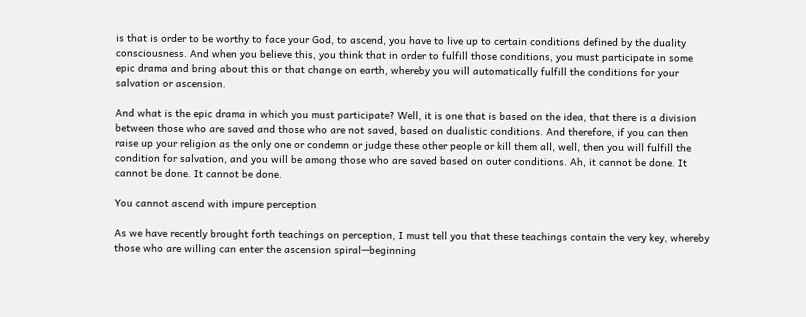is that is order to be worthy to face your God, to ascend, you have to live up to certain conditions defined by the duality consciousness. And when you believe this, you think that in order to fulfill those conditions, you must participate in some epic drama and bring about this or that change on earth, whereby you will automatically fulfill the conditions for your salvation or ascension.

And what is the epic drama in which you must participate? Well, it is one that is based on the idea, that there is a division between those who are saved and those who are not saved, based on dualistic conditions. And therefore, if you can then raise up your religion as the only one or condemn or judge these other people or kill them all, well, then you will fulfill the condition for salvation, and you will be among those who are saved based on outer conditions. Ah, it cannot be done. It cannot be done. It cannot be done.

You cannot ascend with impure perception

As we have recently brought forth teachings on perception, I must tell you that these teachings contain the very key, whereby those who are willing can enter the ascension spiral—beginning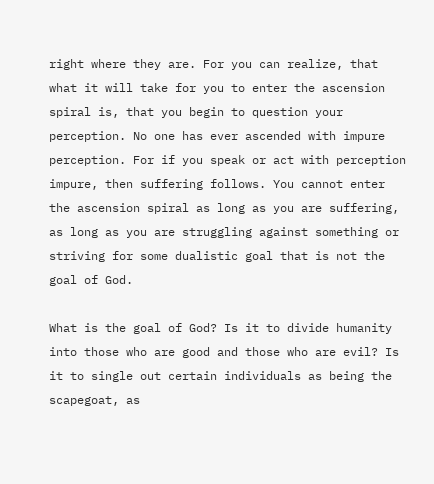right where they are. For you can realize, that what it will take for you to enter the ascension spiral is, that you begin to question your perception. No one has ever ascended with impure perception. For if you speak or act with perception impure, then suffering follows. You cannot enter the ascension spiral as long as you are suffering, as long as you are struggling against something or striving for some dualistic goal that is not the goal of God.

What is the goal of God? Is it to divide humanity into those who are good and those who are evil? Is it to single out certain individuals as being the scapegoat, as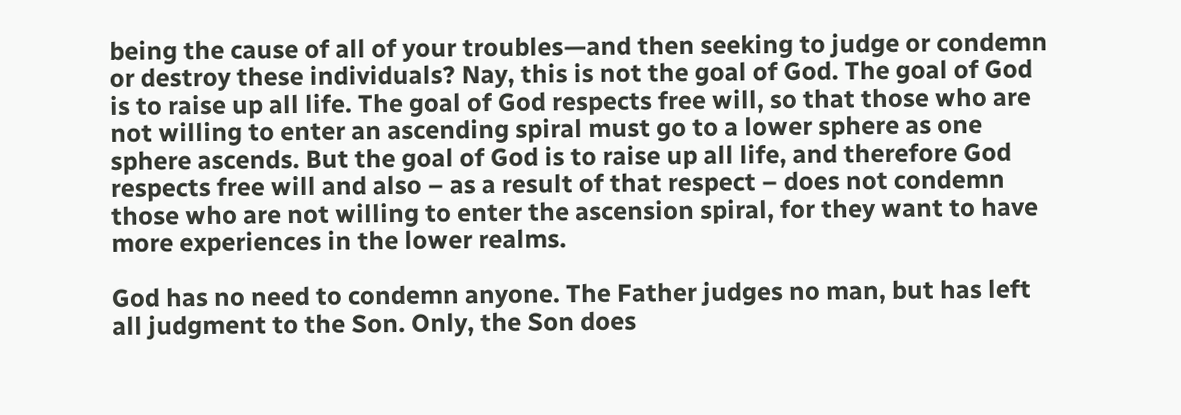being the cause of all of your troubles—and then seeking to judge or condemn or destroy these individuals? Nay, this is not the goal of God. The goal of God is to raise up all life. The goal of God respects free will, so that those who are not willing to enter an ascending spiral must go to a lower sphere as one sphere ascends. But the goal of God is to raise up all life, and therefore God respects free will and also – as a result of that respect – does not condemn those who are not willing to enter the ascension spiral, for they want to have more experiences in the lower realms.

God has no need to condemn anyone. The Father judges no man, but has left all judgment to the Son. Only, the Son does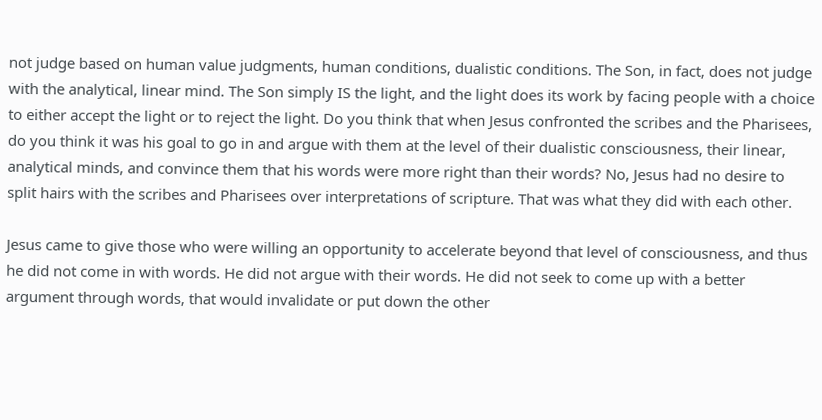not judge based on human value judgments, human conditions, dualistic conditions. The Son, in fact, does not judge with the analytical, linear mind. The Son simply IS the light, and the light does its work by facing people with a choice to either accept the light or to reject the light. Do you think that when Jesus confronted the scribes and the Pharisees, do you think it was his goal to go in and argue with them at the level of their dualistic consciousness, their linear, analytical minds, and convince them that his words were more right than their words? No, Jesus had no desire to split hairs with the scribes and Pharisees over interpretations of scripture. That was what they did with each other.

Jesus came to give those who were willing an opportunity to accelerate beyond that level of consciousness, and thus he did not come in with words. He did not argue with their words. He did not seek to come up with a better argument through words, that would invalidate or put down the other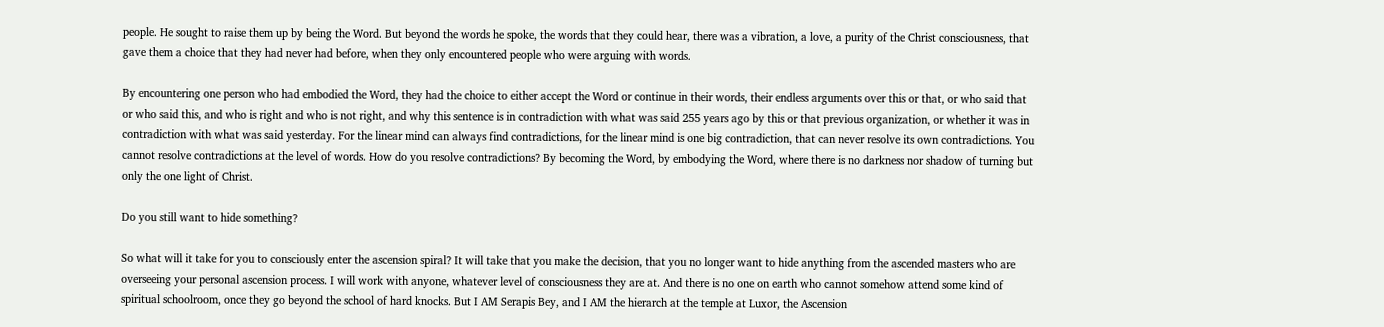people. He sought to raise them up by being the Word. But beyond the words he spoke, the words that they could hear, there was a vibration, a love, a purity of the Christ consciousness, that gave them a choice that they had never had before, when they only encountered people who were arguing with words.

By encountering one person who had embodied the Word, they had the choice to either accept the Word or continue in their words, their endless arguments over this or that, or who said that or who said this, and who is right and who is not right, and why this sentence is in contradiction with what was said 255 years ago by this or that previous organization, or whether it was in contradiction with what was said yesterday. For the linear mind can always find contradictions, for the linear mind is one big contradiction, that can never resolve its own contradictions. You cannot resolve contradictions at the level of words. How do you resolve contradictions? By becoming the Word, by embodying the Word, where there is no darkness nor shadow of turning but only the one light of Christ.

Do you still want to hide something?

So what will it take for you to consciously enter the ascension spiral? It will take that you make the decision, that you no longer want to hide anything from the ascended masters who are overseeing your personal ascension process. I will work with anyone, whatever level of consciousness they are at. And there is no one on earth who cannot somehow attend some kind of spiritual schoolroom, once they go beyond the school of hard knocks. But I AM Serapis Bey, and I AM the hierarch at the temple at Luxor, the Ascension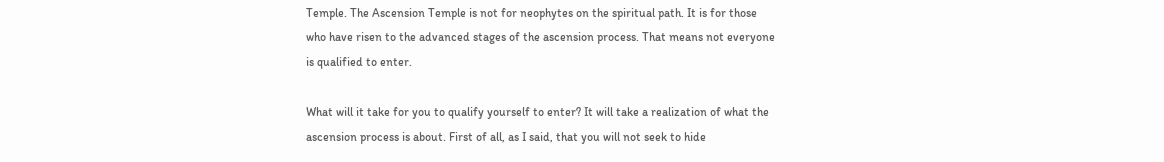Temple. The Ascension Temple is not for neophytes on the spiritual path. It is for those who have risen to the advanced stages of the ascension process. That means not everyone is qualified to enter.

What will it take for you to qualify yourself to enter? It will take a realization of what the ascension process is about. First of all, as I said, that you will not seek to hide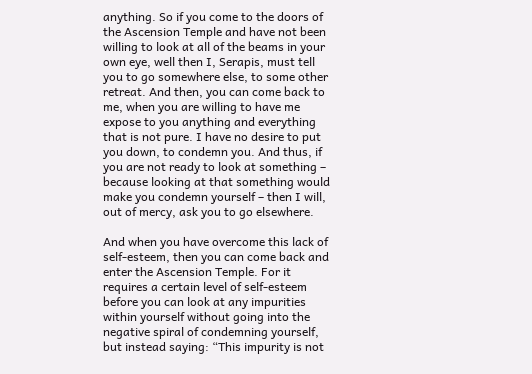anything. So if you come to the doors of the Ascension Temple and have not been willing to look at all of the beams in your own eye, well then I, Serapis, must tell you to go somewhere else, to some other retreat. And then, you can come back to me, when you are willing to have me expose to you anything and everything that is not pure. I have no desire to put you down, to condemn you. And thus, if you are not ready to look at something – because looking at that something would make you condemn yourself – then I will, out of mercy, ask you to go elsewhere.

And when you have overcome this lack of self-esteem, then you can come back and enter the Ascension Temple. For it requires a certain level of self-esteem before you can look at any impurities within yourself without going into the negative spiral of condemning yourself, but instead saying: “This impurity is not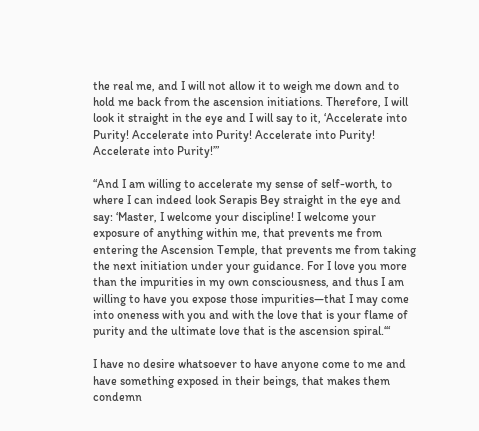the real me, and I will not allow it to weigh me down and to hold me back from the ascension initiations. Therefore, I will look it straight in the eye and I will say to it, ‘Accelerate into Purity! Accelerate into Purity! Accelerate into Purity! Accelerate into Purity!’”

“And I am willing to accelerate my sense of self-worth, to where I can indeed look Serapis Bey straight in the eye and say: ‘Master, I welcome your discipline! I welcome your exposure of anything within me, that prevents me from entering the Ascension Temple, that prevents me from taking the next initiation under your guidance. For I love you more than the impurities in my own consciousness, and thus I am willing to have you expose those impurities—that I may come into oneness with you and with the love that is your flame of purity and the ultimate love that is the ascension spiral.‘“

I have no desire whatsoever to have anyone come to me and have something exposed in their beings, that makes them condemn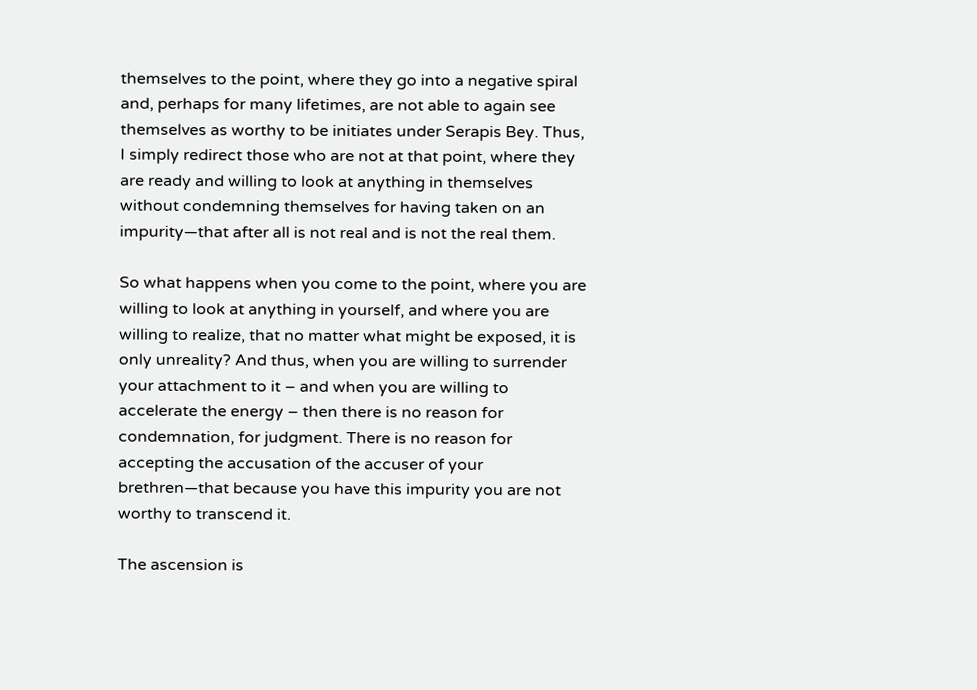themselves to the point, where they go into a negative spiral and, perhaps for many lifetimes, are not able to again see themselves as worthy to be initiates under Serapis Bey. Thus, I simply redirect those who are not at that point, where they are ready and willing to look at anything in themselves without condemning themselves for having taken on an impurity—that after all is not real and is not the real them.

So what happens when you come to the point, where you are willing to look at anything in yourself, and where you are willing to realize, that no matter what might be exposed, it is only unreality? And thus, when you are willing to surrender your attachment to it – and when you are willing to accelerate the energy – then there is no reason for condemnation, for judgment. There is no reason for accepting the accusation of the accuser of your brethren—that because you have this impurity you are not worthy to transcend it.

The ascension is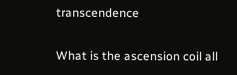transcendence

What is the ascension coil all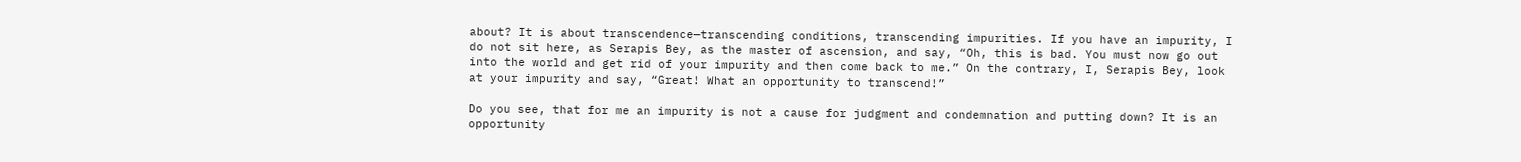about? It is about transcendence—transcending conditions, transcending impurities. If you have an impurity, I do not sit here, as Serapis Bey, as the master of ascension, and say, “Oh, this is bad. You must now go out into the world and get rid of your impurity and then come back to me.” On the contrary, I, Serapis Bey, look at your impurity and say, “Great! What an opportunity to transcend!”

Do you see, that for me an impurity is not a cause for judgment and condemnation and putting down? It is an opportunity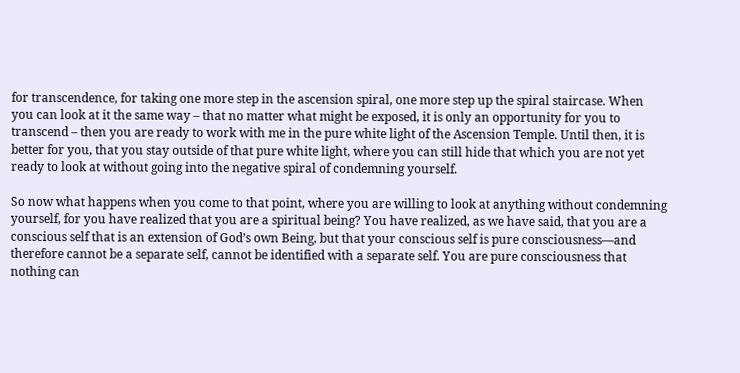for transcendence, for taking one more step in the ascension spiral, one more step up the spiral staircase. When you can look at it the same way – that no matter what might be exposed, it is only an opportunity for you to transcend – then you are ready to work with me in the pure white light of the Ascension Temple. Until then, it is better for you, that you stay outside of that pure white light, where you can still hide that which you are not yet ready to look at without going into the negative spiral of condemning yourself.

So now what happens when you come to that point, where you are willing to look at anything without condemning yourself, for you have realized that you are a spiritual being? You have realized, as we have said, that you are a conscious self that is an extension of God’s own Being, but that your conscious self is pure consciousness—and therefore cannot be a separate self, cannot be identified with a separate self. You are pure consciousness that nothing can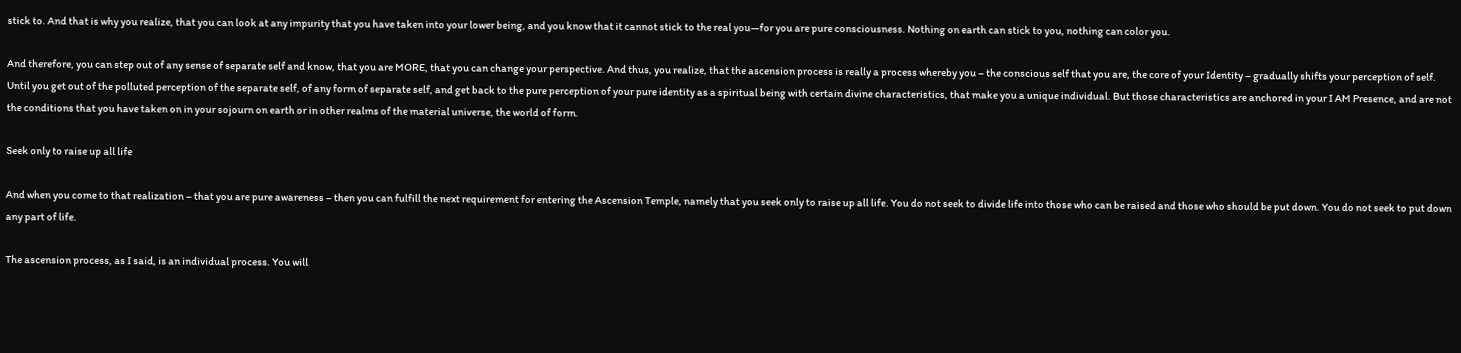stick to. And that is why you realize, that you can look at any impurity that you have taken into your lower being, and you know that it cannot stick to the real you—for you are pure consciousness. Nothing on earth can stick to you, nothing can color you.

And therefore, you can step out of any sense of separate self and know, that you are MORE, that you can change your perspective. And thus, you realize, that the ascension process is really a process whereby you – the conscious self that you are, the core of your Identity – gradually shifts your perception of self. Until you get out of the polluted perception of the separate self, of any form of separate self, and get back to the pure perception of your pure identity as a spiritual being with certain divine characteristics, that make you a unique individual. But those characteristics are anchored in your I AM Presence, and are not the conditions that you have taken on in your sojourn on earth or in other realms of the material universe, the world of form.

Seek only to raise up all life

And when you come to that realization – that you are pure awareness – then you can fulfill the next requirement for entering the Ascension Temple, namely that you seek only to raise up all life. You do not seek to divide life into those who can be raised and those who should be put down. You do not seek to put down any part of life.

The ascension process, as I said, is an individual process. You will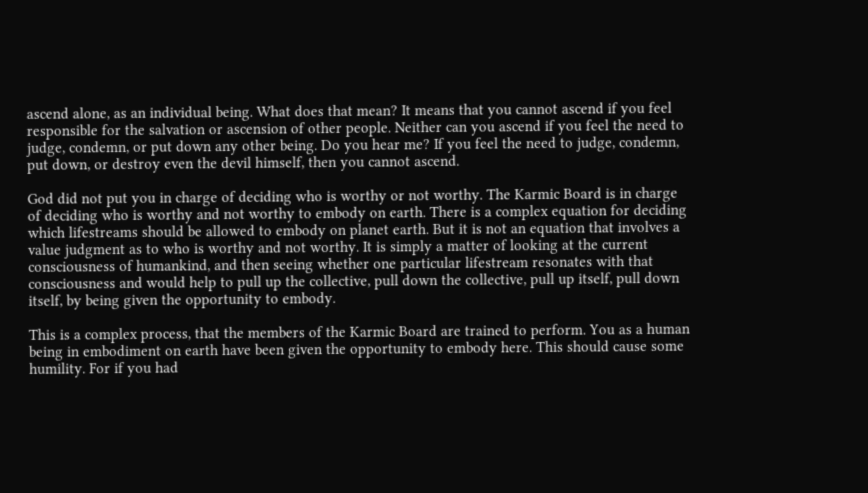ascend alone, as an individual being. What does that mean? It means that you cannot ascend if you feel responsible for the salvation or ascension of other people. Neither can you ascend if you feel the need to judge, condemn, or put down any other being. Do you hear me? If you feel the need to judge, condemn, put down, or destroy even the devil himself, then you cannot ascend.

God did not put you in charge of deciding who is worthy or not worthy. The Karmic Board is in charge of deciding who is worthy and not worthy to embody on earth. There is a complex equation for deciding which lifestreams should be allowed to embody on planet earth. But it is not an equation that involves a value judgment as to who is worthy and not worthy. It is simply a matter of looking at the current consciousness of humankind, and then seeing whether one particular lifestream resonates with that consciousness and would help to pull up the collective, pull down the collective, pull up itself, pull down itself, by being given the opportunity to embody.

This is a complex process, that the members of the Karmic Board are trained to perform. You as a human being in embodiment on earth have been given the opportunity to embody here. This should cause some humility. For if you had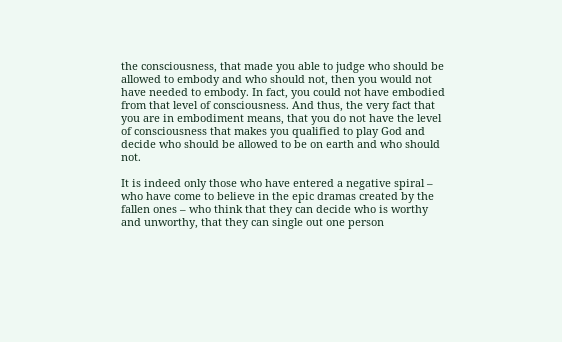the consciousness, that made you able to judge who should be allowed to embody and who should not, then you would not have needed to embody. In fact, you could not have embodied from that level of consciousness. And thus, the very fact that you are in embodiment means, that you do not have the level of consciousness that makes you qualified to play God and decide who should be allowed to be on earth and who should not.

It is indeed only those who have entered a negative spiral – who have come to believe in the epic dramas created by the fallen ones – who think that they can decide who is worthy and unworthy, that they can single out one person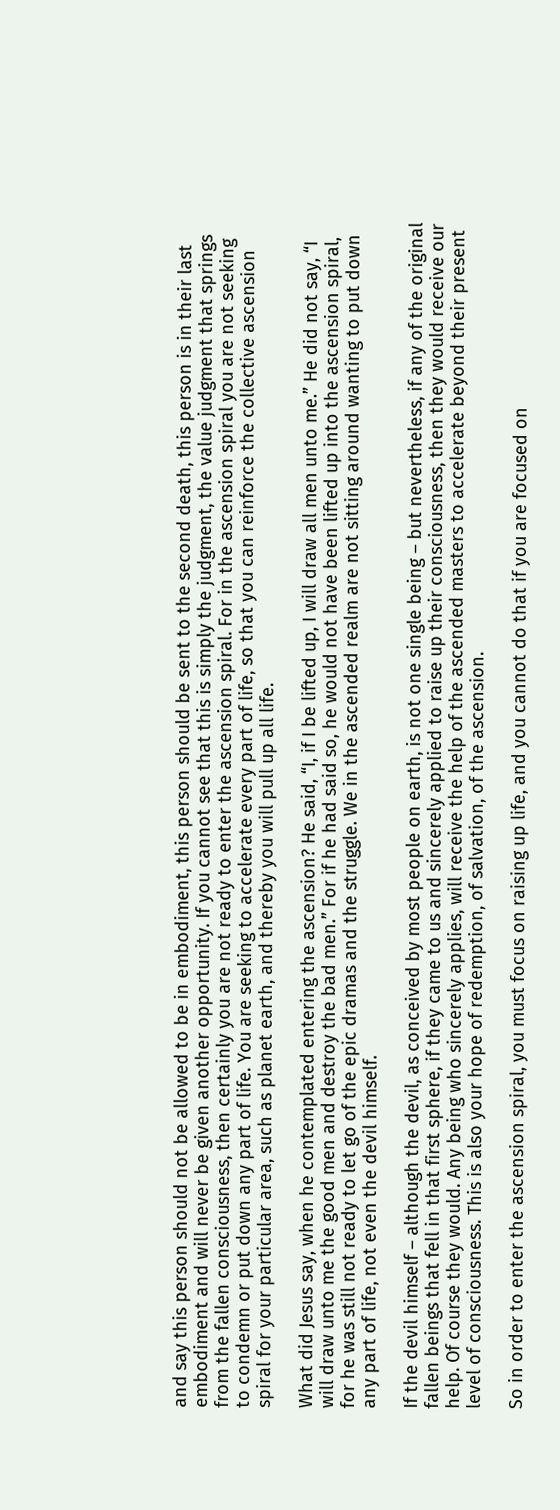and say this person should not be allowed to be in embodiment, this person should be sent to the second death, this person is in their last embodiment and will never be given another opportunity. If you cannot see that this is simply the judgment, the value judgment that springs from the fallen consciousness, then certainly you are not ready to enter the ascension spiral. For in the ascension spiral you are not seeking to condemn or put down any part of life. You are seeking to accelerate every part of life, so that you can reinforce the collective ascension spiral for your particular area, such as planet earth, and thereby you will pull up all life.

What did Jesus say, when he contemplated entering the ascension? He said, “I, if I be lifted up, I will draw all men unto me.” He did not say, “I will draw unto me the good men and destroy the bad men.” For if he had said so, he would not have been lifted up into the ascension spiral, for he was still not ready to let go of the epic dramas and the struggle. We in the ascended realm are not sitting around wanting to put down any part of life, not even the devil himself.

If the devil himself – although the devil, as conceived by most people on earth, is not one single being – but nevertheless, if any of the original fallen beings that fell in that first sphere, if they came to us and sincerely applied to raise up their consciousness, then they would receive our help. Of course they would. Any being who sincerely applies, will receive the help of the ascended masters to accelerate beyond their present level of consciousness. This is also your hope of redemption, of salvation, of the ascension.

So in order to enter the ascension spiral, you must focus on raising up life, and you cannot do that if you are focused on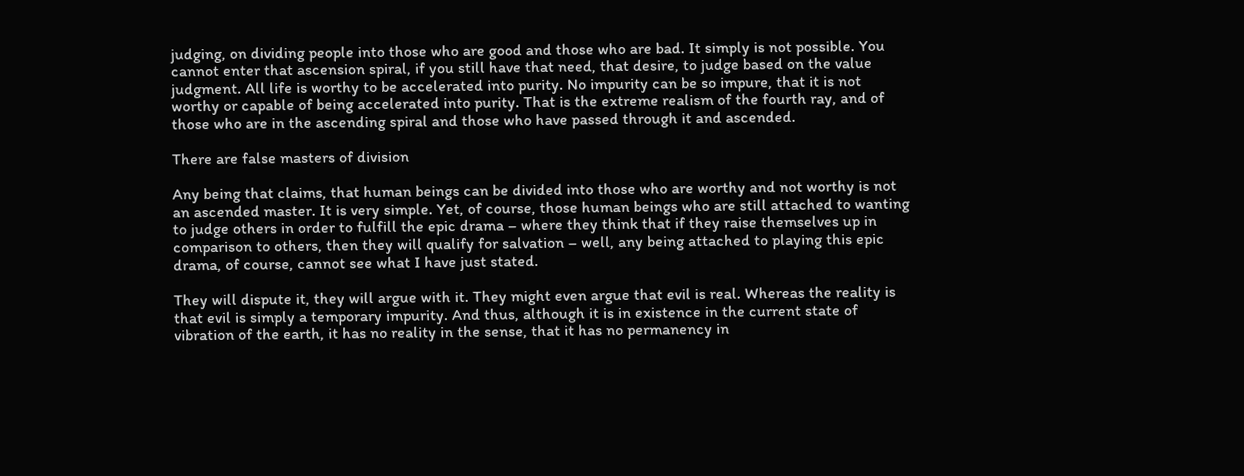judging, on dividing people into those who are good and those who are bad. It simply is not possible. You cannot enter that ascension spiral, if you still have that need, that desire, to judge based on the value judgment. All life is worthy to be accelerated into purity. No impurity can be so impure, that it is not worthy or capable of being accelerated into purity. That is the extreme realism of the fourth ray, and of those who are in the ascending spiral and those who have passed through it and ascended.

There are false masters of division

Any being that claims, that human beings can be divided into those who are worthy and not worthy is not an ascended master. It is very simple. Yet, of course, those human beings who are still attached to wanting to judge others in order to fulfill the epic drama – where they think that if they raise themselves up in comparison to others, then they will qualify for salvation – well, any being attached to playing this epic drama, of course, cannot see what I have just stated.

They will dispute it, they will argue with it. They might even argue that evil is real. Whereas the reality is that evil is simply a temporary impurity. And thus, although it is in existence in the current state of vibration of the earth, it has no reality in the sense, that it has no permanency in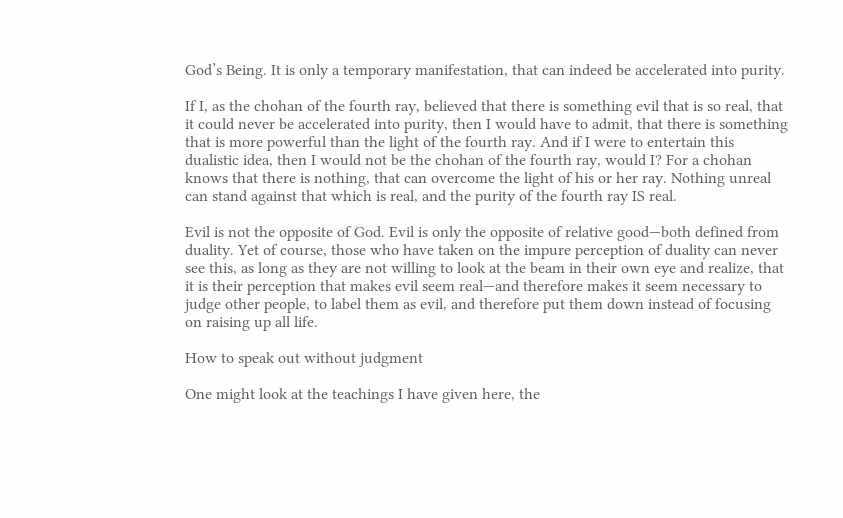God’s Being. It is only a temporary manifestation, that can indeed be accelerated into purity.

If I, as the chohan of the fourth ray, believed that there is something evil that is so real, that it could never be accelerated into purity, then I would have to admit, that there is something that is more powerful than the light of the fourth ray. And if I were to entertain this dualistic idea, then I would not be the chohan of the fourth ray, would I? For a chohan knows that there is nothing, that can overcome the light of his or her ray. Nothing unreal can stand against that which is real, and the purity of the fourth ray IS real.

Evil is not the opposite of God. Evil is only the opposite of relative good—both defined from duality. Yet of course, those who have taken on the impure perception of duality can never see this, as long as they are not willing to look at the beam in their own eye and realize, that it is their perception that makes evil seem real—and therefore makes it seem necessary to judge other people, to label them as evil, and therefore put them down instead of focusing on raising up all life.

How to speak out without judgment

One might look at the teachings I have given here, the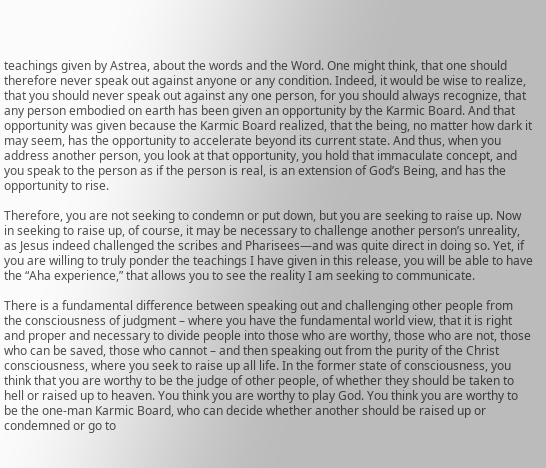teachings given by Astrea, about the words and the Word. One might think, that one should therefore never speak out against anyone or any condition. Indeed, it would be wise to realize, that you should never speak out against any one person, for you should always recognize, that any person embodied on earth has been given an opportunity by the Karmic Board. And that opportunity was given because the Karmic Board realized, that the being, no matter how dark it may seem, has the opportunity to accelerate beyond its current state. And thus, when you address another person, you look at that opportunity, you hold that immaculate concept, and you speak to the person as if the person is real, is an extension of God’s Being, and has the opportunity to rise.

Therefore, you are not seeking to condemn or put down, but you are seeking to raise up. Now in seeking to raise up, of course, it may be necessary to challenge another person’s unreality, as Jesus indeed challenged the scribes and Pharisees—and was quite direct in doing so. Yet, if you are willing to truly ponder the teachings I have given in this release, you will be able to have the “Aha experience,” that allows you to see the reality I am seeking to communicate.

There is a fundamental difference between speaking out and challenging other people from the consciousness of judgment – where you have the fundamental world view, that it is right and proper and necessary to divide people into those who are worthy, those who are not, those who can be saved, those who cannot – and then speaking out from the purity of the Christ consciousness, where you seek to raise up all life. In the former state of consciousness, you think that you are worthy to be the judge of other people, of whether they should be taken to hell or raised up to heaven. You think you are worthy to play God. You think you are worthy to be the one-man Karmic Board, who can decide whether another should be raised up or condemned or go to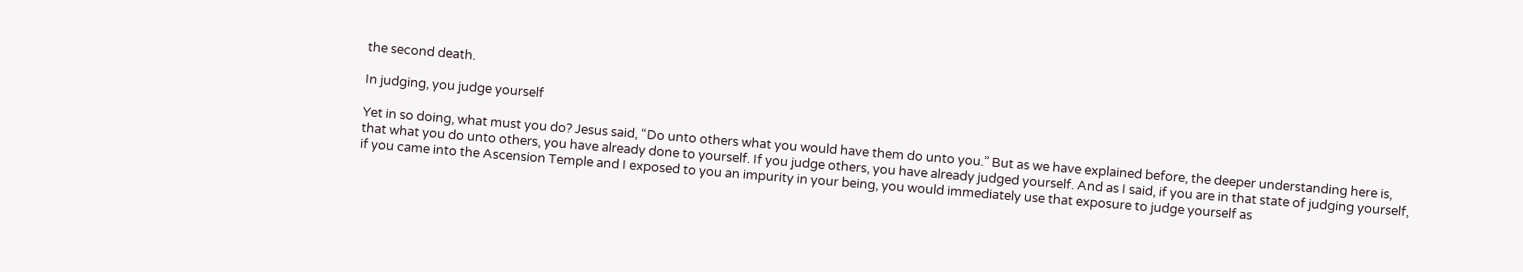the second death.

In judging, you judge yourself

Yet in so doing, what must you do? Jesus said, “Do unto others what you would have them do unto you.” But as we have explained before, the deeper understanding here is, that what you do unto others, you have already done to yourself. If you judge others, you have already judged yourself. And as I said, if you are in that state of judging yourself, if you came into the Ascension Temple and I exposed to you an impurity in your being, you would immediately use that exposure to judge yourself as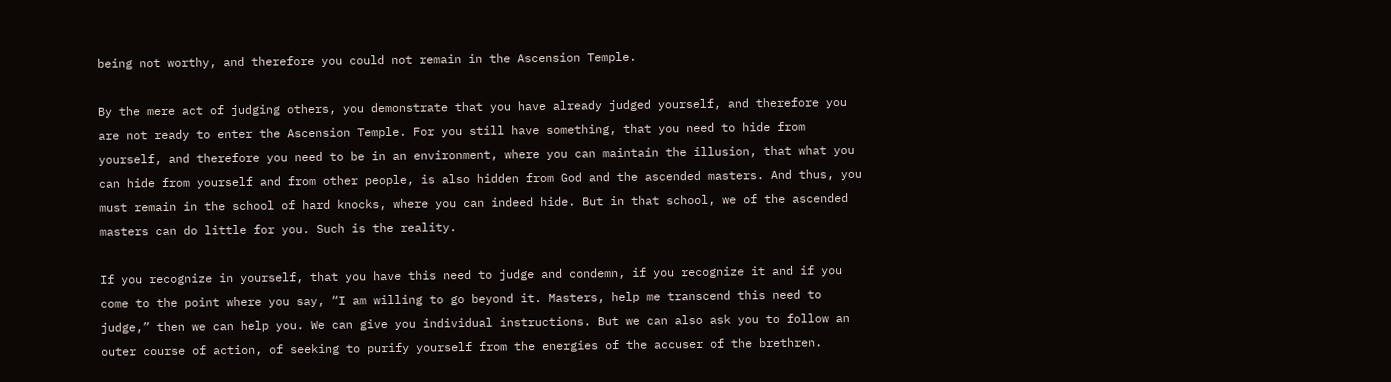being not worthy, and therefore you could not remain in the Ascension Temple.

By the mere act of judging others, you demonstrate that you have already judged yourself, and therefore you are not ready to enter the Ascension Temple. For you still have something, that you need to hide from yourself, and therefore you need to be in an environment, where you can maintain the illusion, that what you can hide from yourself and from other people, is also hidden from God and the ascended masters. And thus, you must remain in the school of hard knocks, where you can indeed hide. But in that school, we of the ascended masters can do little for you. Such is the reality.

If you recognize in yourself, that you have this need to judge and condemn, if you recognize it and if you come to the point where you say, “I am willing to go beyond it. Masters, help me transcend this need to judge,” then we can help you. We can give you individual instructions. But we can also ask you to follow an outer course of action, of seeking to purify yourself from the energies of the accuser of the brethren.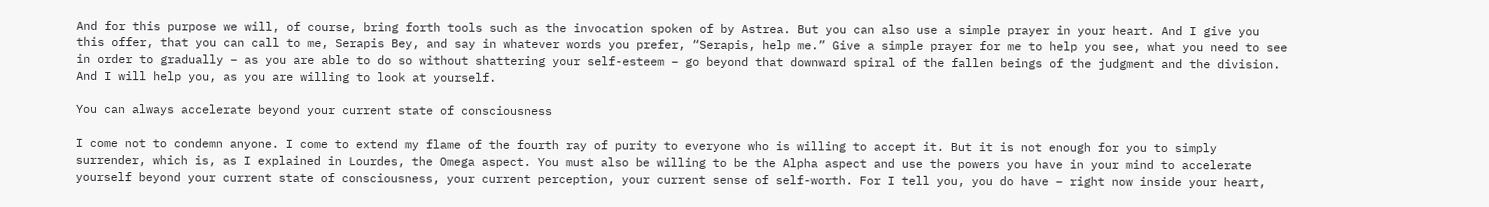And for this purpose we will, of course, bring forth tools such as the invocation spoken of by Astrea. But you can also use a simple prayer in your heart. And I give you this offer, that you can call to me, Serapis Bey, and say in whatever words you prefer, “Serapis, help me.” Give a simple prayer for me to help you see, what you need to see in order to gradually – as you are able to do so without shattering your self-esteem – go beyond that downward spiral of the fallen beings of the judgment and the division. And I will help you, as you are willing to look at yourself.

You can always accelerate beyond your current state of consciousness

I come not to condemn anyone. I come to extend my flame of the fourth ray of purity to everyone who is willing to accept it. But it is not enough for you to simply surrender, which is, as I explained in Lourdes, the Omega aspect. You must also be willing to be the Alpha aspect and use the powers you have in your mind to accelerate yourself beyond your current state of consciousness, your current perception, your current sense of self-worth. For I tell you, you do have – right now inside your heart,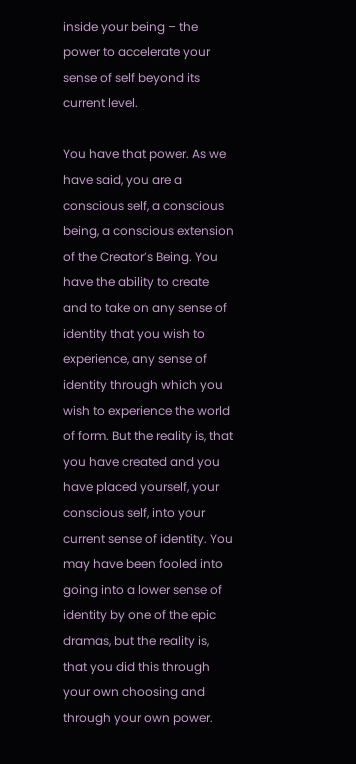inside your being – the power to accelerate your sense of self beyond its current level.

You have that power. As we have said, you are a conscious self, a conscious being, a conscious extension of the Creator’s Being. You have the ability to create and to take on any sense of identity that you wish to experience, any sense of identity through which you wish to experience the world of form. But the reality is, that you have created and you have placed yourself, your conscious self, into your current sense of identity. You may have been fooled into going into a lower sense of identity by one of the epic dramas, but the reality is, that you did this through your own choosing and through your own power.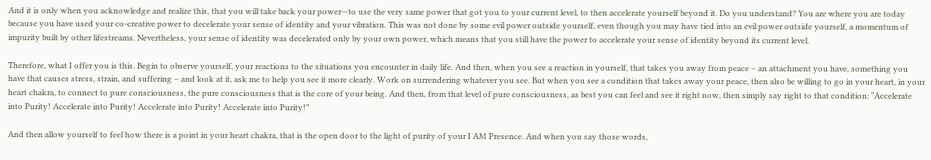And it is only when you acknowledge and realize this, that you will take back your power—to use the very same power that got you to your current level, to then accelerate yourself beyond it. Do you understand? You are where you are today because you have used your co-creative power to decelerate your sense of identity and your vibration. This was not done by some evil power outside yourself, even though you may have tied into an evil power outside yourself, a momentum of impurity built by other lifestreams. Nevertheless, your sense of identity was decelerated only by your own power, which means that you still have the power to accelerate your sense of identity beyond its current level.

Therefore, what I offer you is this. Begin to observe yourself, your reactions to the situations you encounter in daily life. And then, when you see a reaction in yourself, that takes you away from peace – an attachment you have, something you have that causes stress, strain, and suffering – and look at it, ask me to help you see it more clearly. Work on surrendering whatever you see. But when you see a condition that takes away your peace, then also be willing to go in your heart, in your heart chakra, to connect to pure consciousness, the pure consciousness that is the core of your being. And then, from that level of pure consciousness, as best you can feel and see it right now, then simply say right to that condition: “Accelerate into Purity! Accelerate into Purity! Accelerate into Purity! Accelerate into Purity!”

And then allow yourself to feel how there is a point in your heart chakra, that is the open door to the light of purity of your I AM Presence. And when you say those words,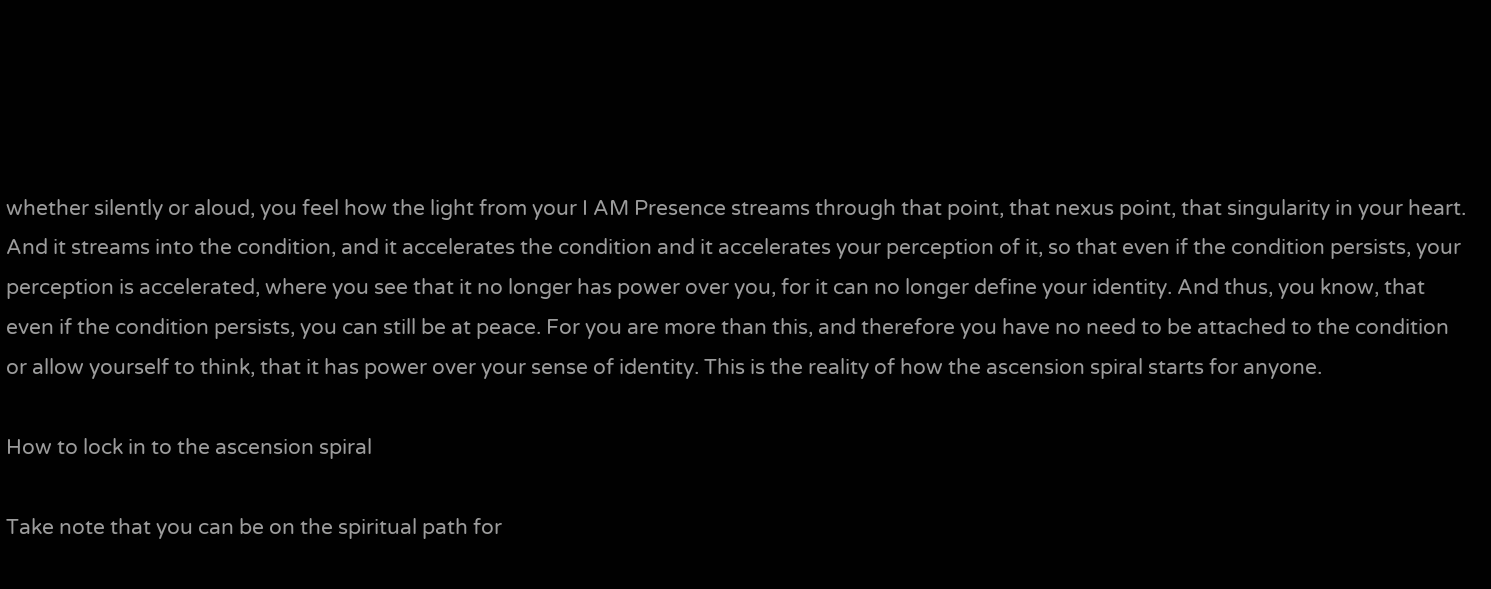whether silently or aloud, you feel how the light from your I AM Presence streams through that point, that nexus point, that singularity in your heart. And it streams into the condition, and it accelerates the condition and it accelerates your perception of it, so that even if the condition persists, your perception is accelerated, where you see that it no longer has power over you, for it can no longer define your identity. And thus, you know, that even if the condition persists, you can still be at peace. For you are more than this, and therefore you have no need to be attached to the condition or allow yourself to think, that it has power over your sense of identity. This is the reality of how the ascension spiral starts for anyone.

How to lock in to the ascension spiral

Take note that you can be on the spiritual path for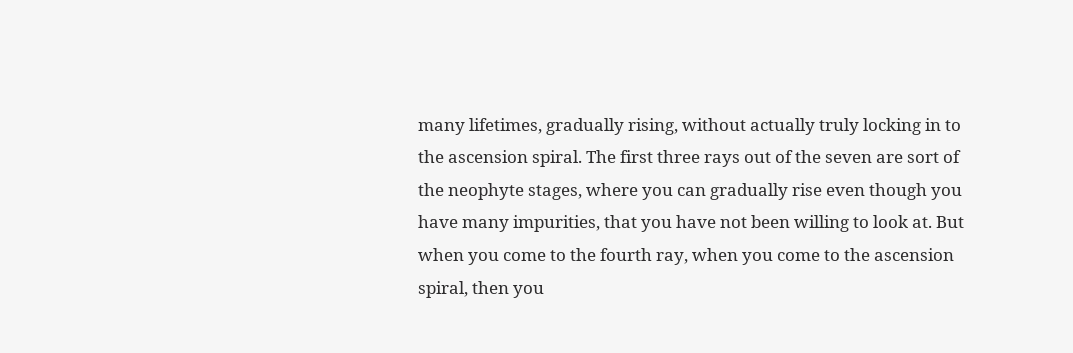many lifetimes, gradually rising, without actually truly locking in to the ascension spiral. The first three rays out of the seven are sort of the neophyte stages, where you can gradually rise even though you have many impurities, that you have not been willing to look at. But when you come to the fourth ray, when you come to the ascension spiral, then you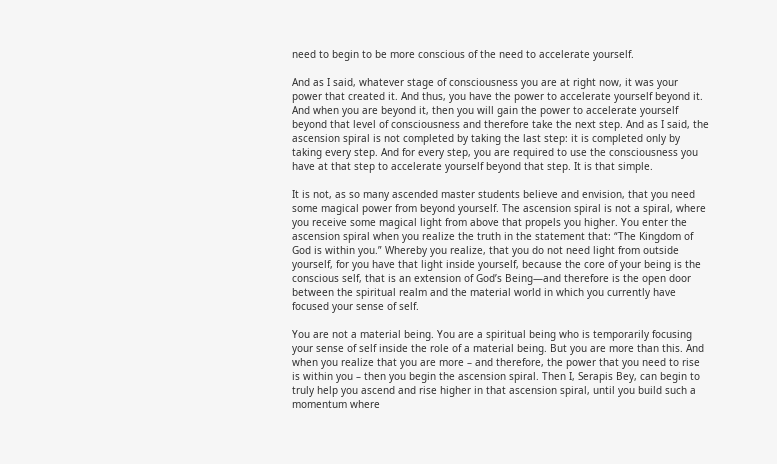need to begin to be more conscious of the need to accelerate yourself.

And as I said, whatever stage of consciousness you are at right now, it was your power that created it. And thus, you have the power to accelerate yourself beyond it. And when you are beyond it, then you will gain the power to accelerate yourself beyond that level of consciousness and therefore take the next step. And as I said, the ascension spiral is not completed by taking the last step: it is completed only by taking every step. And for every step, you are required to use the consciousness you have at that step to accelerate yourself beyond that step. It is that simple.

It is not, as so many ascended master students believe and envision, that you need some magical power from beyond yourself. The ascension spiral is not a spiral, where you receive some magical light from above that propels you higher. You enter the ascension spiral when you realize the truth in the statement that: “The Kingdom of God is within you.” Whereby you realize, that you do not need light from outside yourself, for you have that light inside yourself, because the core of your being is the conscious self, that is an extension of God’s Being—and therefore is the open door between the spiritual realm and the material world in which you currently have focused your sense of self.

You are not a material being. You are a spiritual being who is temporarily focusing your sense of self inside the role of a material being. But you are more than this. And when you realize that you are more – and therefore, the power that you need to rise is within you – then you begin the ascension spiral. Then I, Serapis Bey, can begin to truly help you ascend and rise higher in that ascension spiral, until you build such a momentum where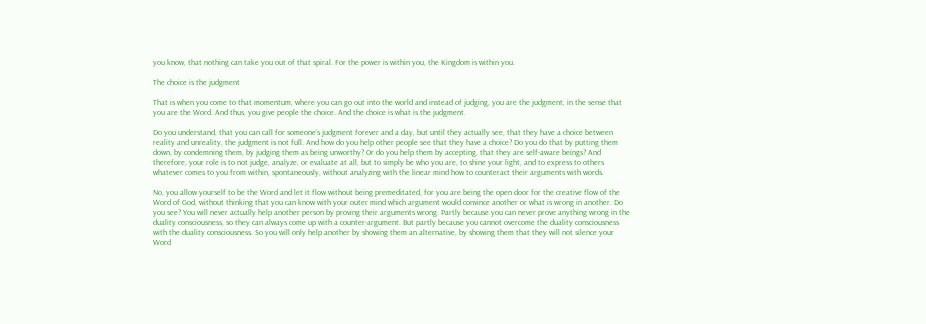you know, that nothing can take you out of that spiral. For the power is within you, the Kingdom is within you.

The choice is the judgment

That is when you come to that momentum, where you can go out into the world and instead of judging, you are the judgment, in the sense that you are the Word. And thus, you give people the choice. And the choice is what is the judgment.

Do you understand, that you can call for someone’s judgment forever and a day, but until they actually see, that they have a choice between reality and unreality, the judgment is not full. And how do you help other people see that they have a choice? Do you do that by putting them down, by condemning them, by judging them as being unworthy? Or do you help them by accepting, that they are self-aware beings? And therefore, your role is to not judge, analyze, or evaluate at all, but to simply be who you are, to shine your light, and to express to others whatever comes to you from within, spontaneously, without analyzing with the linear mind how to counteract their arguments with words.

No, you allow yourself to be the Word and let it flow without being premeditated, for you are being the open door for the creative flow of the Word of God, without thinking that you can know with your outer mind which argument would convince another or what is wrong in another. Do you see? You will never actually help another person by proving their arguments wrong. Partly because you can never prove anything wrong in the duality consciousness, so they can always come up with a counter-argument. But partly because you cannot overcome the duality consciousness with the duality consciousness. So you will only help another by showing them an alternative, by showing them that they will not silence your Word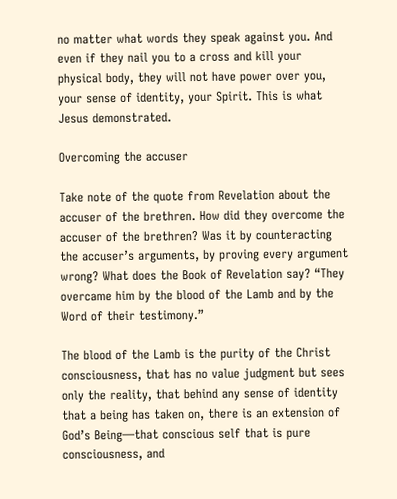no matter what words they speak against you. And even if they nail you to a cross and kill your physical body, they will not have power over you, your sense of identity, your Spirit. This is what Jesus demonstrated.

Overcoming the accuser

Take note of the quote from Revelation about the accuser of the brethren. How did they overcome the accuser of the brethren? Was it by counteracting the accuser’s arguments, by proving every argument wrong? What does the Book of Revelation say? “They overcame him by the blood of the Lamb and by the Word of their testimony.”

The blood of the Lamb is the purity of the Christ consciousness, that has no value judgment but sees only the reality, that behind any sense of identity that a being has taken on, there is an extension of God’s Being—that conscious self that is pure consciousness, and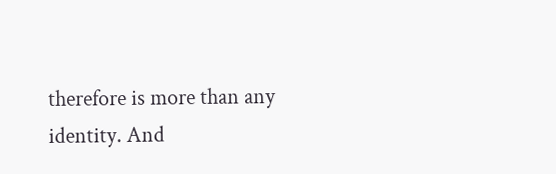therefore is more than any identity. And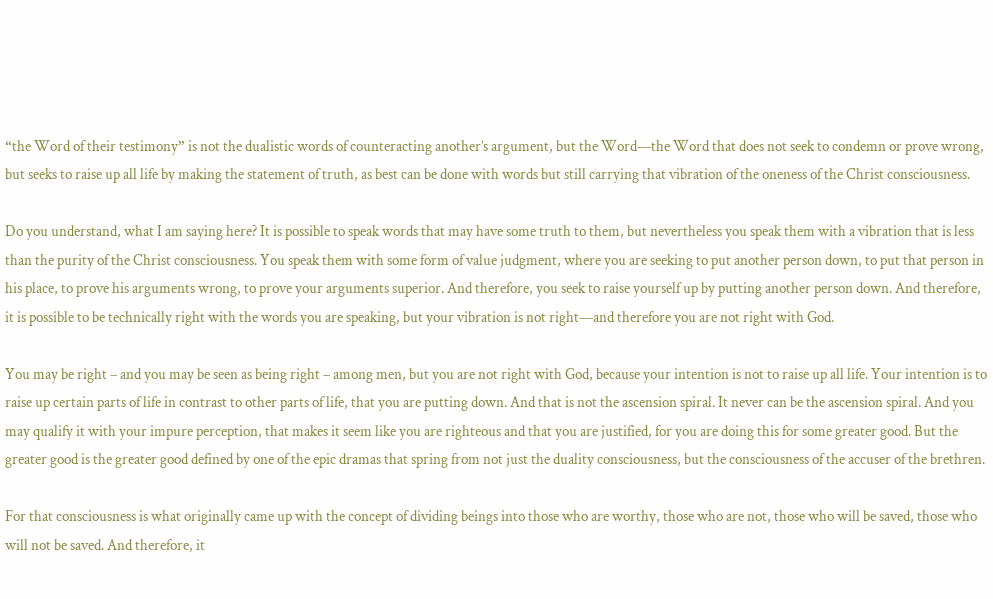“the Word of their testimony” is not the dualistic words of counteracting another’s argument, but the Word—the Word that does not seek to condemn or prove wrong, but seeks to raise up all life by making the statement of truth, as best can be done with words but still carrying that vibration of the oneness of the Christ consciousness.

Do you understand, what I am saying here? It is possible to speak words that may have some truth to them, but nevertheless you speak them with a vibration that is less than the purity of the Christ consciousness. You speak them with some form of value judgment, where you are seeking to put another person down, to put that person in his place, to prove his arguments wrong, to prove your arguments superior. And therefore, you seek to raise yourself up by putting another person down. And therefore, it is possible to be technically right with the words you are speaking, but your vibration is not right—and therefore you are not right with God.

You may be right – and you may be seen as being right – among men, but you are not right with God, because your intention is not to raise up all life. Your intention is to raise up certain parts of life in contrast to other parts of life, that you are putting down. And that is not the ascension spiral. It never can be the ascension spiral. And you may qualify it with your impure perception, that makes it seem like you are righteous and that you are justified, for you are doing this for some greater good. But the greater good is the greater good defined by one of the epic dramas that spring from not just the duality consciousness, but the consciousness of the accuser of the brethren.

For that consciousness is what originally came up with the concept of dividing beings into those who are worthy, those who are not, those who will be saved, those who will not be saved. And therefore, it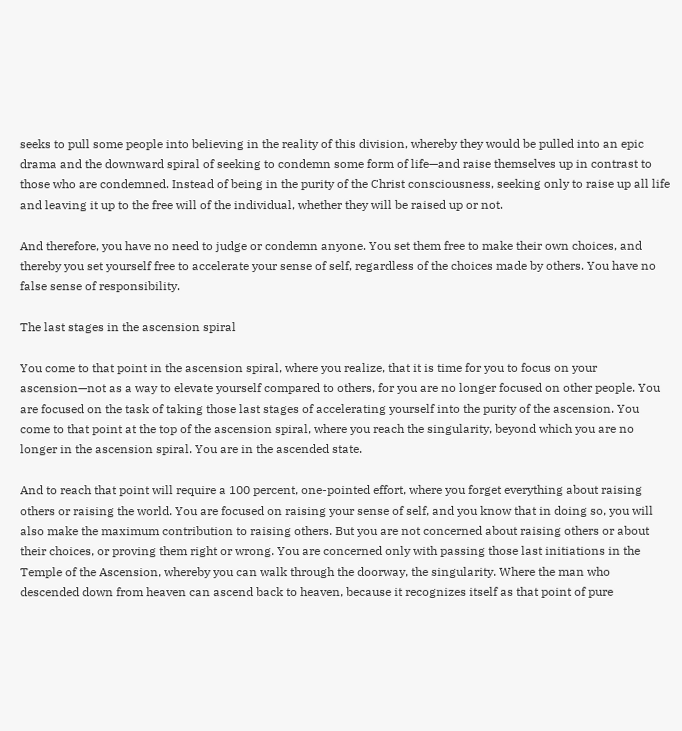seeks to pull some people into believing in the reality of this division, whereby they would be pulled into an epic drama and the downward spiral of seeking to condemn some form of life—and raise themselves up in contrast to those who are condemned. Instead of being in the purity of the Christ consciousness, seeking only to raise up all life and leaving it up to the free will of the individual, whether they will be raised up or not.

And therefore, you have no need to judge or condemn anyone. You set them free to make their own choices, and thereby you set yourself free to accelerate your sense of self, regardless of the choices made by others. You have no false sense of responsibility.

The last stages in the ascension spiral

You come to that point in the ascension spiral, where you realize, that it is time for you to focus on your ascension—not as a way to elevate yourself compared to others, for you are no longer focused on other people. You are focused on the task of taking those last stages of accelerating yourself into the purity of the ascension. You come to that point at the top of the ascension spiral, where you reach the singularity, beyond which you are no longer in the ascension spiral. You are in the ascended state.

And to reach that point will require a 100 percent, one-pointed effort, where you forget everything about raising others or raising the world. You are focused on raising your sense of self, and you know that in doing so, you will also make the maximum contribution to raising others. But you are not concerned about raising others or about their choices, or proving them right or wrong. You are concerned only with passing those last initiations in the Temple of the Ascension, whereby you can walk through the doorway, the singularity. Where the man who descended down from heaven can ascend back to heaven, because it recognizes itself as that point of pure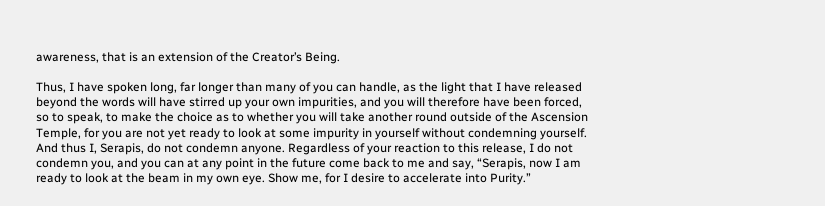awareness, that is an extension of the Creator’s Being.

Thus, I have spoken long, far longer than many of you can handle, as the light that I have released beyond the words will have stirred up your own impurities, and you will therefore have been forced, so to speak, to make the choice as to whether you will take another round outside of the Ascension Temple, for you are not yet ready to look at some impurity in yourself without condemning yourself. And thus I, Serapis, do not condemn anyone. Regardless of your reaction to this release, I do not condemn you, and you can at any point in the future come back to me and say, “Serapis, now I am ready to look at the beam in my own eye. Show me, for I desire to accelerate into Purity.”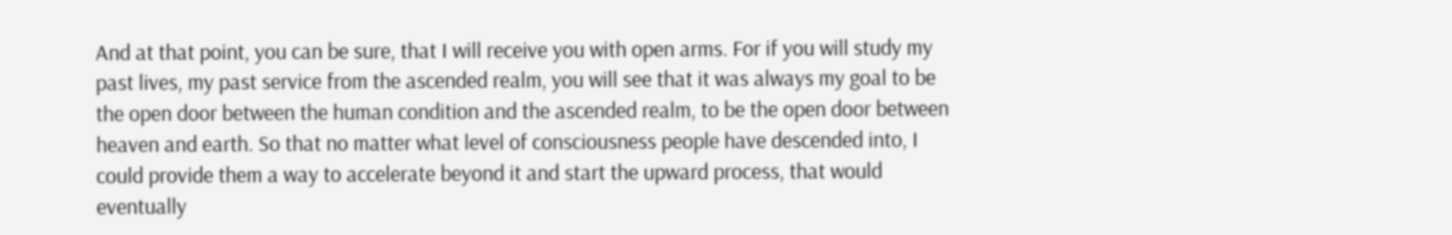And at that point, you can be sure, that I will receive you with open arms. For if you will study my past lives, my past service from the ascended realm, you will see that it was always my goal to be the open door between the human condition and the ascended realm, to be the open door between heaven and earth. So that no matter what level of consciousness people have descended into, I could provide them a way to accelerate beyond it and start the upward process, that would eventually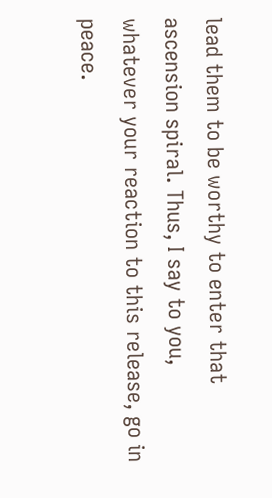lead them to be worthy to enter that ascension spiral. Thus, I say to you, whatever your reaction to this release, go in peace.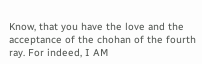Know, that you have the love and the acceptance of the chohan of the fourth ray. For indeed, I AM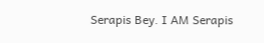Serapis Bey. I AM Serapis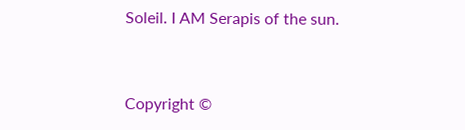Soleil. I AM Serapis of the sun.


Copyright ©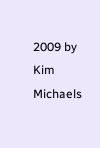2009 by Kim Michaels